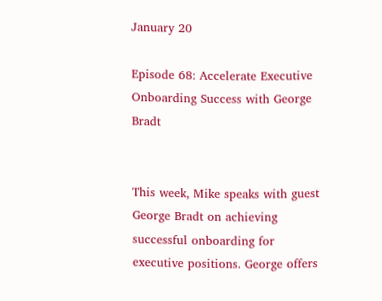January 20

Episode 68: Accelerate Executive Onboarding Success with George Bradt


This week, Mike speaks with guest George Bradt on achieving successful onboarding for executive positions. George offers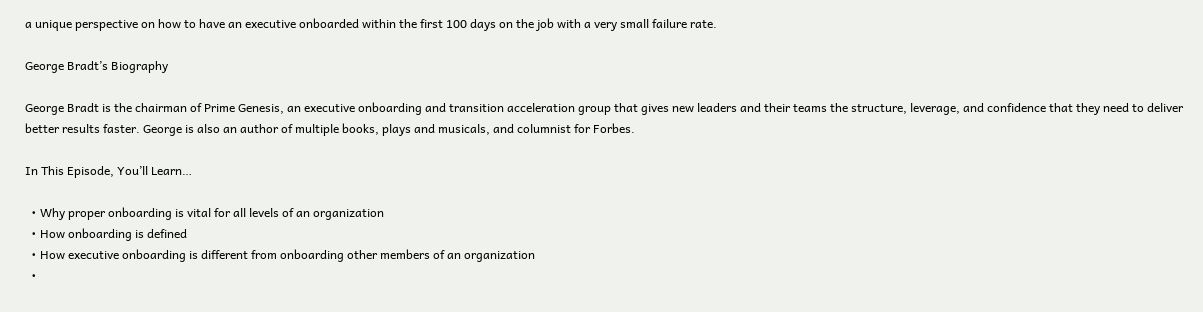a unique perspective on how to have an executive onboarded within the first 100 days on the job with a very small failure rate.

George Bradt’s Biography

George Bradt is the chairman of Prime Genesis, an executive onboarding and transition acceleration group that gives new leaders and their teams the structure, leverage, and confidence that they need to deliver better results faster. George is also an author of multiple books, plays and musicals, and columnist for Forbes.

In This Episode, You’ll Learn…

  • Why proper onboarding is vital for all levels of an organization
  • How onboarding is defined
  • How executive onboarding is different from onboarding other members of an organization
  •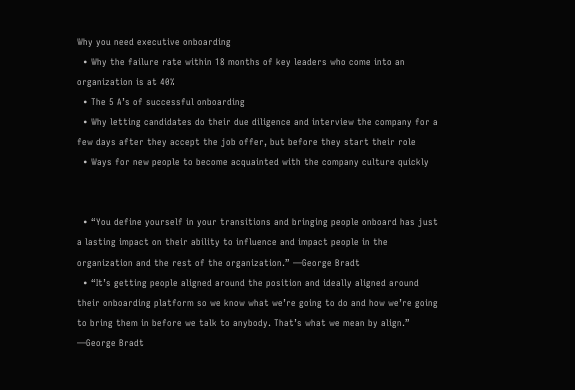Why you need executive onboarding
  • Why the failure rate within 18 months of key leaders who come into an organization is at 40%
  • The 5 A’s of successful onboarding
  • Why letting candidates do their due diligence and interview the company for a few days after they accept the job offer, but before they start their role
  • Ways for new people to become acquainted with the company culture quickly


  • “You define yourself in your transitions and bringing people onboard has just a lasting impact on their ability to influence and impact people in the organization and the rest of the organization.” —George Bradt
  • “It’s getting people aligned around the position and ideally aligned around their onboarding platform so we know what we’re going to do and how we’re going to bring them in before we talk to anybody. That’s what we mean by align.” —George Bradt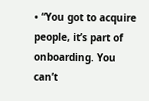• “You got to acquire people, it’s part of onboarding. You can’t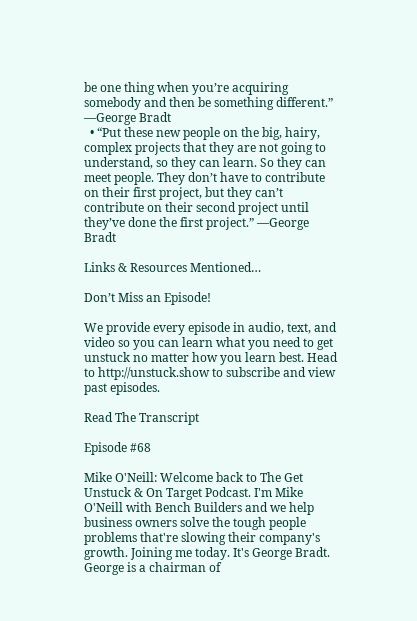be one thing when you’re acquiring somebody and then be something different.” —George Bradt
  • “Put these new people on the big, hairy, complex projects that they are not going to understand, so they can learn. So they can meet people. They don’t have to contribute on their first project, but they can’t contribute on their second project until they’ve done the first project.” —George Bradt

Links & Resources Mentioned…

Don’t Miss an Episode!

We provide every episode in audio, text, and video so you can learn what you need to get unstuck no matter how you learn best. Head to http://unstuck.show to subscribe and view past episodes.

Read The Transcript

Episode #68

Mike O'Neill: Welcome back to The Get Unstuck & On Target Podcast. I'm Mike O'Neill with Bench Builders and we help business owners solve the tough people problems that're slowing their company's growth. Joining me today. It's George Bradt. George is a chairman of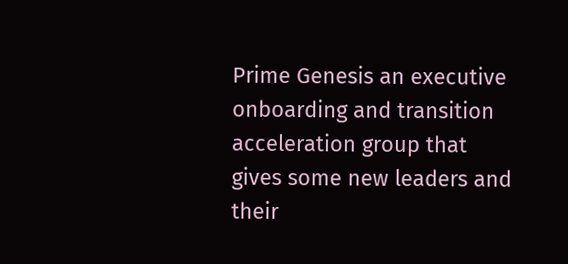Prime Genesis an executive onboarding and transition acceleration group that gives some new leaders and their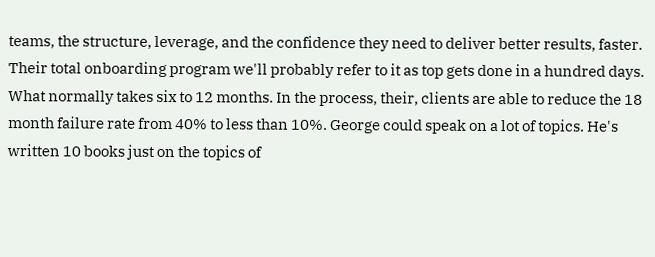teams, the structure, leverage, and the confidence they need to deliver better results, faster. Their total onboarding program we'll probably refer to it as top gets done in a hundred days. What normally takes six to 12 months. In the process, their, clients are able to reduce the 18 month failure rate from 40% to less than 10%. George could speak on a lot of topics. He's written 10 books just on the topics of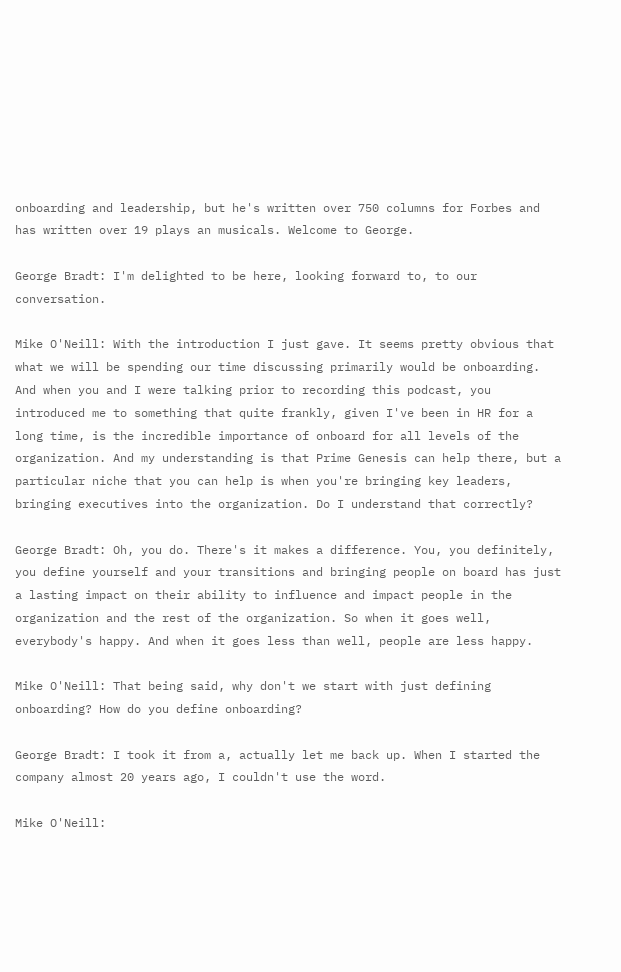onboarding and leadership, but he's written over 750 columns for Forbes and has written over 19 plays an musicals. Welcome to George.

George Bradt: I'm delighted to be here, looking forward to, to our conversation.

Mike O'Neill: With the introduction I just gave. It seems pretty obvious that what we will be spending our time discussing primarily would be onboarding. And when you and I were talking prior to recording this podcast, you introduced me to something that quite frankly, given I've been in HR for a long time, is the incredible importance of onboard for all levels of the organization. And my understanding is that Prime Genesis can help there, but a particular niche that you can help is when you're bringing key leaders, bringing executives into the organization. Do I understand that correctly?

George Bradt: Oh, you do. There's it makes a difference. You, you definitely, you define yourself and your transitions and bringing people on board has just a lasting impact on their ability to influence and impact people in the organization and the rest of the organization. So when it goes well, everybody's happy. And when it goes less than well, people are less happy.

Mike O'Neill: That being said, why don't we start with just defining onboarding? How do you define onboarding?

George Bradt: I took it from a, actually let me back up. When I started the company almost 20 years ago, I couldn't use the word.

Mike O'Neill: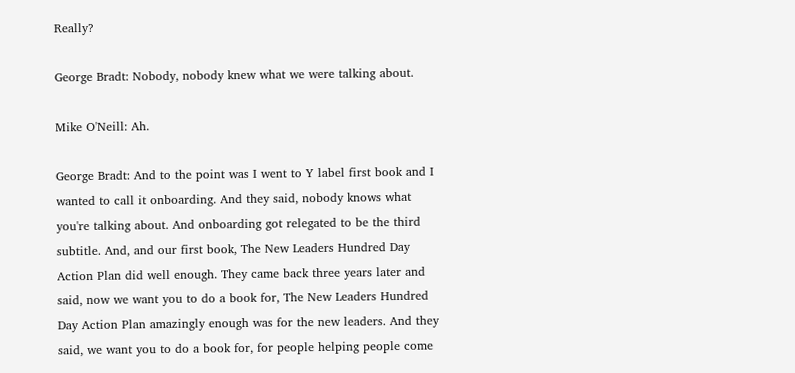Really?

George Bradt: Nobody, nobody knew what we were talking about.

Mike O'Neill: Ah.

George Bradt: And to the point was I went to Y label first book and I wanted to call it onboarding. And they said, nobody knows what you're talking about. And onboarding got relegated to be the third subtitle. And, and our first book, The New Leaders Hundred Day Action Plan did well enough. They came back three years later and said, now we want you to do a book for, The New Leaders Hundred Day Action Plan amazingly enough was for the new leaders. And they said, we want you to do a book for, for people helping people come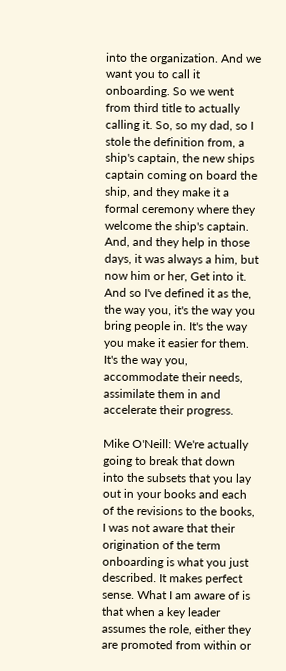into the organization. And we want you to call it onboarding. So we went from third title to actually calling it. So, so my dad, so I stole the definition from, a ship's captain, the new ships captain coming on board the ship, and they make it a formal ceremony where they welcome the ship's captain. And, and they help in those days, it was always a him, but now him or her, Get into it. And so I've defined it as the, the way you, it's the way you bring people in. It's the way you make it easier for them. It's the way you, accommodate their needs, assimilate them in and accelerate their progress.

Mike O'Neill: We're actually going to break that down into the subsets that you lay out in your books and each of the revisions to the books, I was not aware that their origination of the term onboarding is what you just described. It makes perfect sense. What I am aware of is that when a key leader assumes the role, either they are promoted from within or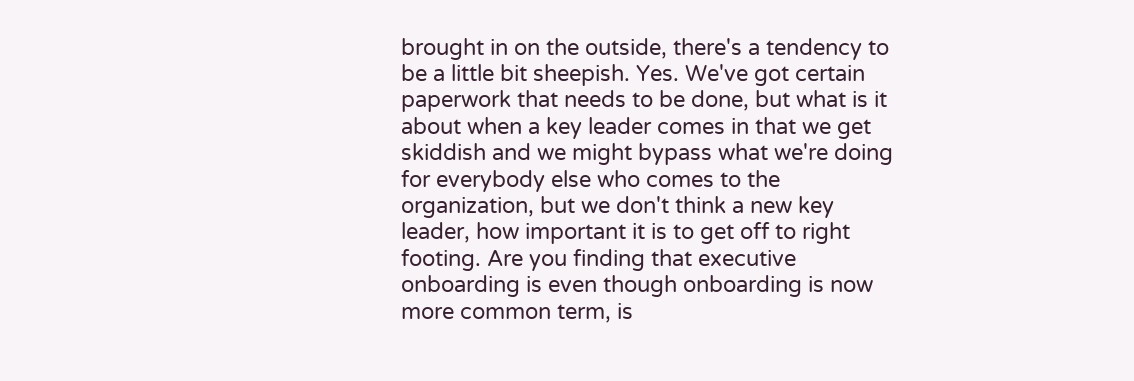brought in on the outside, there's a tendency to be a little bit sheepish. Yes. We've got certain paperwork that needs to be done, but what is it about when a key leader comes in that we get skiddish and we might bypass what we're doing for everybody else who comes to the organization, but we don't think a new key leader, how important it is to get off to right footing. Are you finding that executive onboarding is even though onboarding is now more common term, is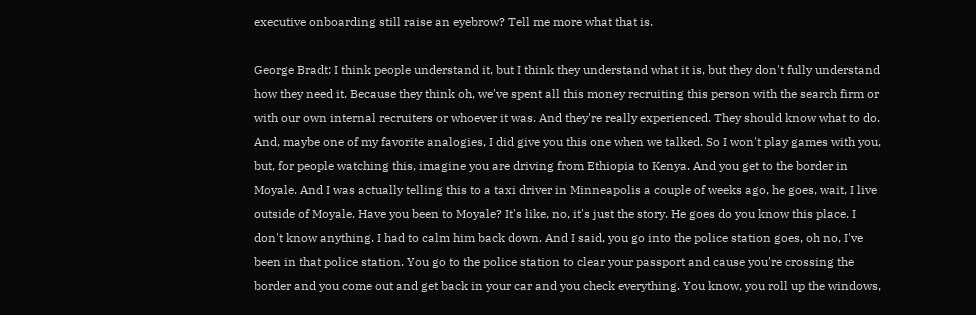executive onboarding still raise an eyebrow? Tell me more what that is.

George Bradt: I think people understand it, but I think they understand what it is, but they don't fully understand how they need it. Because they think oh, we've spent all this money recruiting this person with the search firm or with our own internal recruiters or whoever it was. And they're really experienced. They should know what to do. And, maybe one of my favorite analogies, I did give you this one when we talked. So I won't play games with you, but, for people watching this, imagine you are driving from Ethiopia to Kenya. And you get to the border in Moyale. And I was actually telling this to a taxi driver in Minneapolis a couple of weeks ago, he goes, wait, I live outside of Moyale. Have you been to Moyale? It's like, no, it's just the story. He goes do you know this place. I don't know anything. I had to calm him back down. And I said, you go into the police station goes, oh no, I've been in that police station. You go to the police station to clear your passport and cause you're crossing the border and you come out and get back in your car and you check everything. You know, you roll up the windows,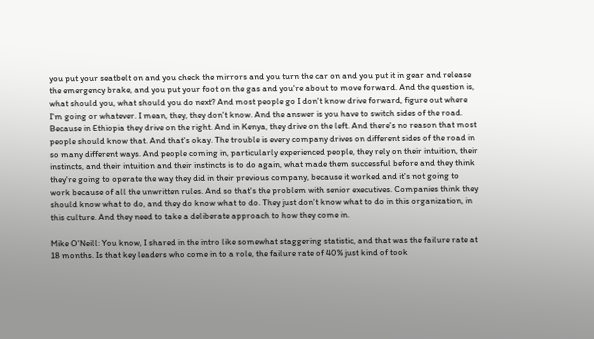you put your seatbelt on and you check the mirrors and you turn the car on and you put it in gear and release the emergency brake, and you put your foot on the gas and you're about to move forward. And the question is, what should you, what should you do next? And most people go I don't know drive forward, figure out where I'm going or whatever. I mean, they, they don't know. And the answer is you have to switch sides of the road. Because in Ethiopia they drive on the right. And in Kenya, they drive on the left. And there's no reason that most people should know that. And that's okay. The trouble is every company drives on different sides of the road in so many different ways. And people coming in, particularly experienced people, they rely on their intuition, their instincts, and their intuition and their instincts is to do again, what made them successful before and they think they're going to operate the way they did in their previous company, because it worked and it's not going to work because of all the unwritten rules. And so that's the problem with senior executives. Companies think they should know what to do, and they do know what to do. They just don't know what to do in this organization, in this culture. And they need to take a deliberate approach to how they come in.

Mike O'Neill: You know, I shared in the intro like somewhat staggering statistic, and that was the failure rate at 18 months. Is that key leaders who come in to a role, the failure rate of 40% just kind of took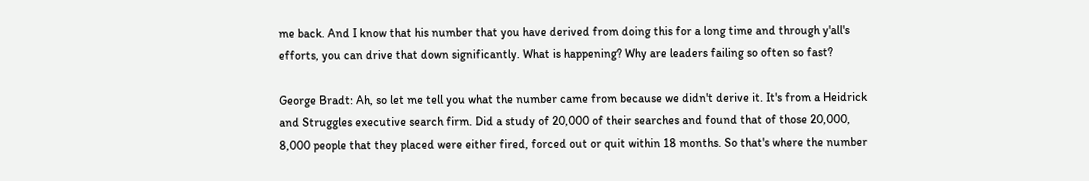me back. And I know that his number that you have derived from doing this for a long time and through y'all's efforts, you can drive that down significantly. What is happening? Why are leaders failing so often so fast?

George Bradt: Ah, so let me tell you what the number came from because we didn't derive it. It's from a Heidrick and Struggles executive search firm. Did a study of 20,000 of their searches and found that of those 20,000, 8,000 people that they placed were either fired, forced out or quit within 18 months. So that's where the number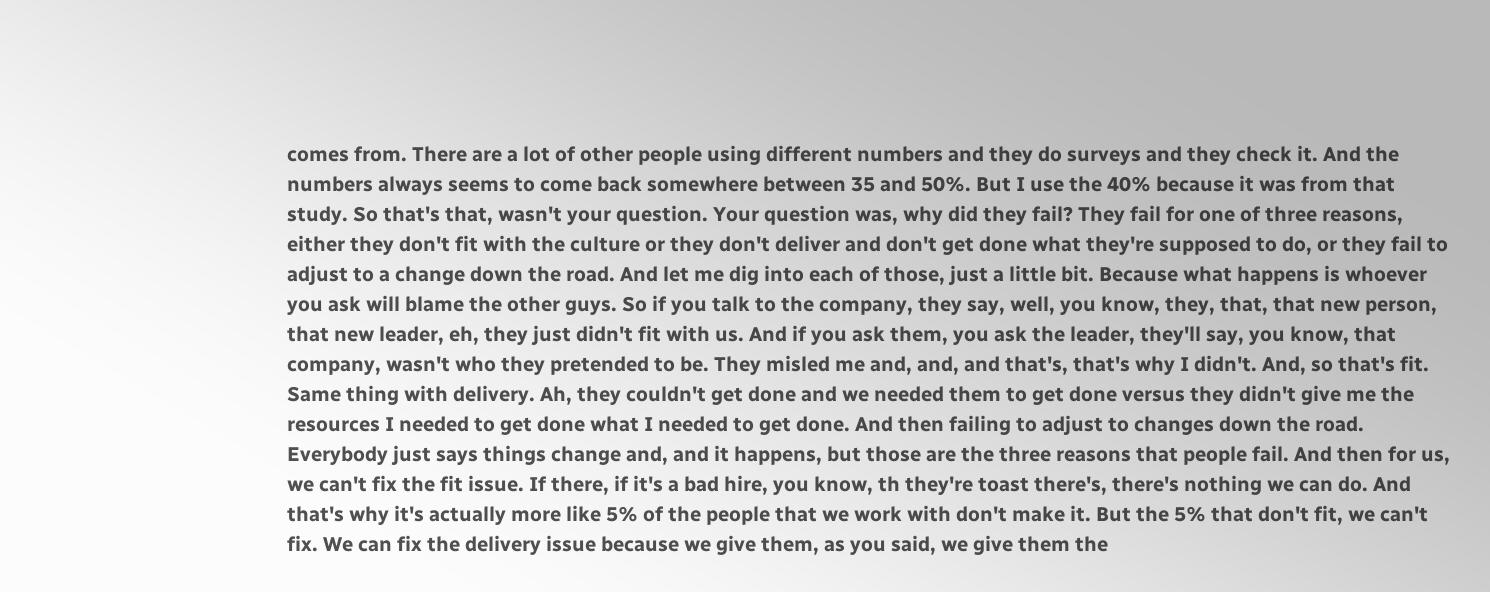comes from. There are a lot of other people using different numbers and they do surveys and they check it. And the numbers always seems to come back somewhere between 35 and 50%. But I use the 40% because it was from that study. So that's that, wasn't your question. Your question was, why did they fail? They fail for one of three reasons, either they don't fit with the culture or they don't deliver and don't get done what they're supposed to do, or they fail to adjust to a change down the road. And let me dig into each of those, just a little bit. Because what happens is whoever you ask will blame the other guys. So if you talk to the company, they say, well, you know, they, that, that new person, that new leader, eh, they just didn't fit with us. And if you ask them, you ask the leader, they'll say, you know, that company, wasn't who they pretended to be. They misled me and, and, and that's, that's why I didn't. And, so that's fit. Same thing with delivery. Ah, they couldn't get done and we needed them to get done versus they didn't give me the resources I needed to get done what I needed to get done. And then failing to adjust to changes down the road. Everybody just says things change and, and it happens, but those are the three reasons that people fail. And then for us, we can't fix the fit issue. If there, if it's a bad hire, you know, th they're toast there's, there's nothing we can do. And that's why it's actually more like 5% of the people that we work with don't make it. But the 5% that don't fit, we can't fix. We can fix the delivery issue because we give them, as you said, we give them the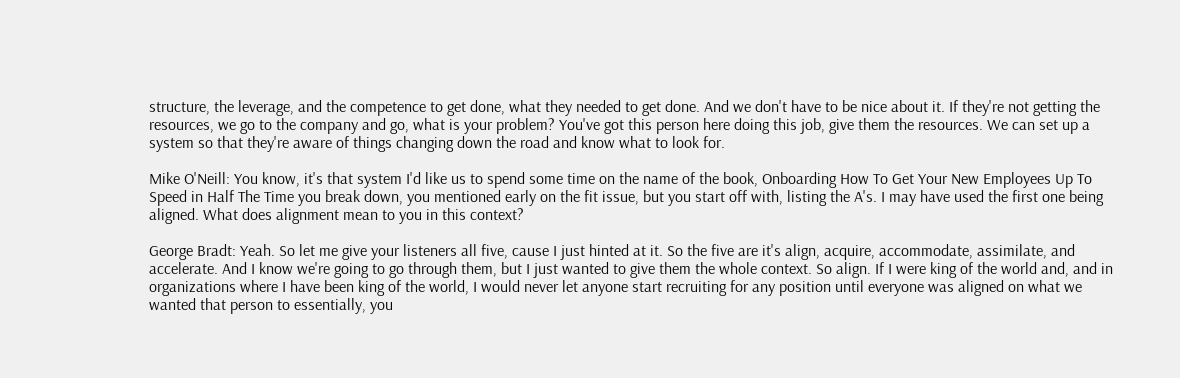structure, the leverage, and the competence to get done, what they needed to get done. And we don't have to be nice about it. If they're not getting the resources, we go to the company and go, what is your problem? You've got this person here doing this job, give them the resources. We can set up a system so that they're aware of things changing down the road and know what to look for.

Mike O'Neill: You know, it's that system I'd like us to spend some time on the name of the book, Onboarding How To Get Your New Employees Up To Speed in Half The Time you break down, you mentioned early on the fit issue, but you start off with, listing the A's. I may have used the first one being aligned. What does alignment mean to you in this context?

George Bradt: Yeah. So let me give your listeners all five, cause I just hinted at it. So the five are it's align, acquire, accommodate, assimilate, and accelerate. And I know we're going to go through them, but I just wanted to give them the whole context. So align. If I were king of the world and, and in organizations where I have been king of the world, I would never let anyone start recruiting for any position until everyone was aligned on what we wanted that person to essentially, you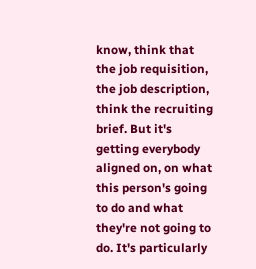know, think that the job requisition, the job description, think the recruiting brief. But it's getting everybody aligned on, on what this person's going to do and what they're not going to do. It's particularly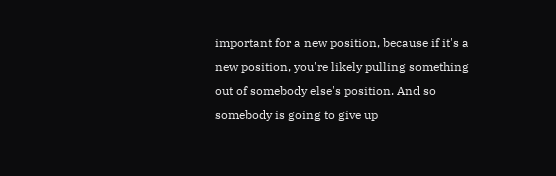important for a new position, because if it's a new position, you're likely pulling something out of somebody else's position. And so somebody is going to give up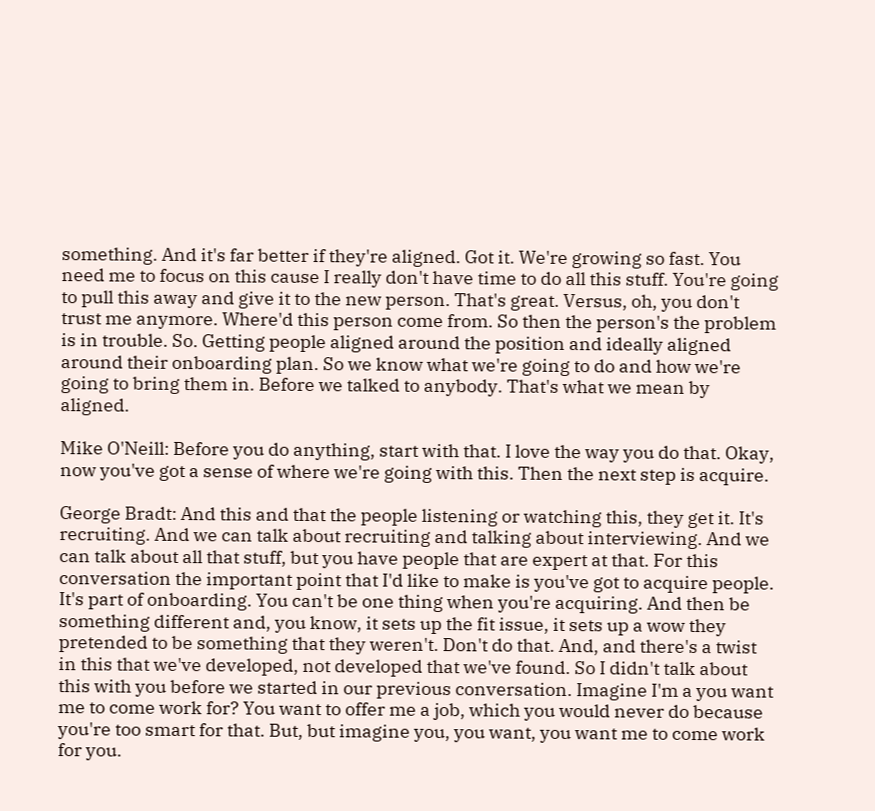something. And it's far better if they're aligned. Got it. We're growing so fast. You need me to focus on this cause I really don't have time to do all this stuff. You're going to pull this away and give it to the new person. That's great. Versus, oh, you don't trust me anymore. Where'd this person come from. So then the person's the problem is in trouble. So. Getting people aligned around the position and ideally aligned around their onboarding plan. So we know what we're going to do and how we're going to bring them in. Before we talked to anybody. That's what we mean by aligned.

Mike O'Neill: Before you do anything, start with that. I love the way you do that. Okay, now you've got a sense of where we're going with this. Then the next step is acquire.

George Bradt: And this and that the people listening or watching this, they get it. It's recruiting. And we can talk about recruiting and talking about interviewing. And we can talk about all that stuff, but you have people that are expert at that. For this conversation the important point that I'd like to make is you've got to acquire people. It's part of onboarding. You can't be one thing when you're acquiring. And then be something different and, you know, it sets up the fit issue, it sets up a wow they pretended to be something that they weren't. Don't do that. And, and there's a twist in this that we've developed, not developed that we've found. So I didn't talk about this with you before we started in our previous conversation. Imagine I'm a you want me to come work for? You want to offer me a job, which you would never do because you're too smart for that. But, but imagine you, you want, you want me to come work for you.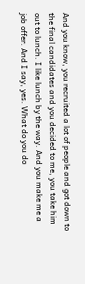And you know, you recruited a lot of people and got down to the final candidates and you decided to me, you take him out to lunch. I like lunch by the way. And you make me a job offer. And I say, yes. What do you do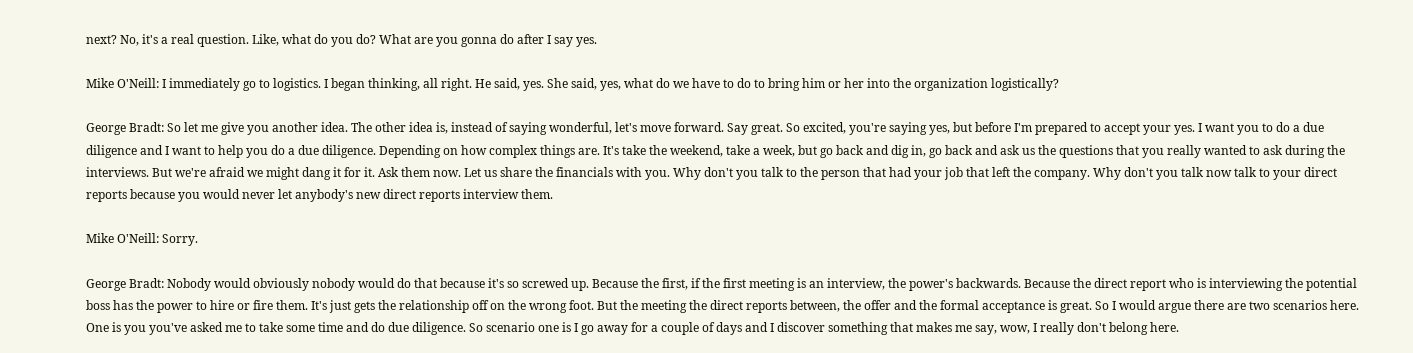next? No, it's a real question. Like, what do you do? What are you gonna do after I say yes.

Mike O'Neill: I immediately go to logistics. I began thinking, all right. He said, yes. She said, yes, what do we have to do to bring him or her into the organization logistically?

George Bradt: So let me give you another idea. The other idea is, instead of saying wonderful, let's move forward. Say great. So excited, you're saying yes, but before I'm prepared to accept your yes. I want you to do a due diligence and I want to help you do a due diligence. Depending on how complex things are. It's take the weekend, take a week, but go back and dig in, go back and ask us the questions that you really wanted to ask during the interviews. But we're afraid we might dang it for it. Ask them now. Let us share the financials with you. Why don't you talk to the person that had your job that left the company. Why don't you talk now talk to your direct reports because you would never let anybody's new direct reports interview them.

Mike O'Neill: Sorry.

George Bradt: Nobody would obviously nobody would do that because it's so screwed up. Because the first, if the first meeting is an interview, the power's backwards. Because the direct report who is interviewing the potential boss has the power to hire or fire them. It's just gets the relationship off on the wrong foot. But the meeting the direct reports between, the offer and the formal acceptance is great. So I would argue there are two scenarios here. One is you you've asked me to take some time and do due diligence. So scenario one is I go away for a couple of days and I discover something that makes me say, wow, I really don't belong here.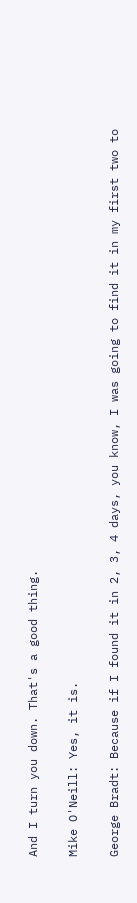And I turn you down. That's a good thing.

Mike O'Neill: Yes, it is.

George Bradt: Because if I found it in 2, 3, 4 days, you know, I was going to find it in my first two to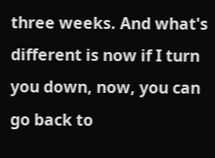three weeks. And what's different is now if I turn you down, now, you can go back to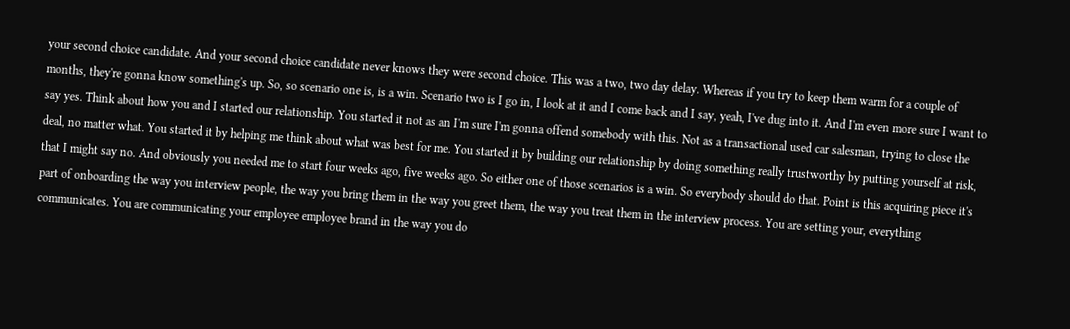your second choice candidate. And your second choice candidate never knows they were second choice. This was a two, two day delay. Whereas if you try to keep them warm for a couple of months, they're gonna know something's up. So, so scenario one is, is a win. Scenario two is I go in, I look at it and I come back and I say, yeah, I've dug into it. And I'm even more sure I want to say yes. Think about how you and I started our relationship. You started it not as an I'm sure I'm gonna offend somebody with this. Not as a transactional used car salesman, trying to close the deal, no matter what. You started it by helping me think about what was best for me. You started it by building our relationship by doing something really trustworthy by putting yourself at risk, that I might say no. And obviously you needed me to start four weeks ago, five weeks ago. So either one of those scenarios is a win. So everybody should do that. Point is this acquiring piece it's part of onboarding the way you interview people, the way you bring them in the way you greet them, the way you treat them in the interview process. You are setting your, everything communicates. You are communicating your employee employee brand in the way you do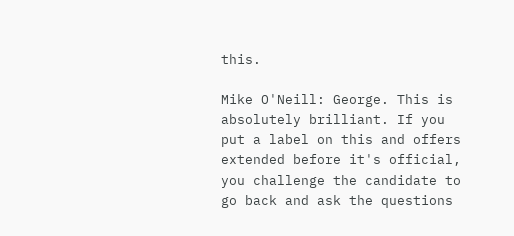this.

Mike O'Neill: George. This is absolutely brilliant. If you put a label on this and offers extended before it's official, you challenge the candidate to go back and ask the questions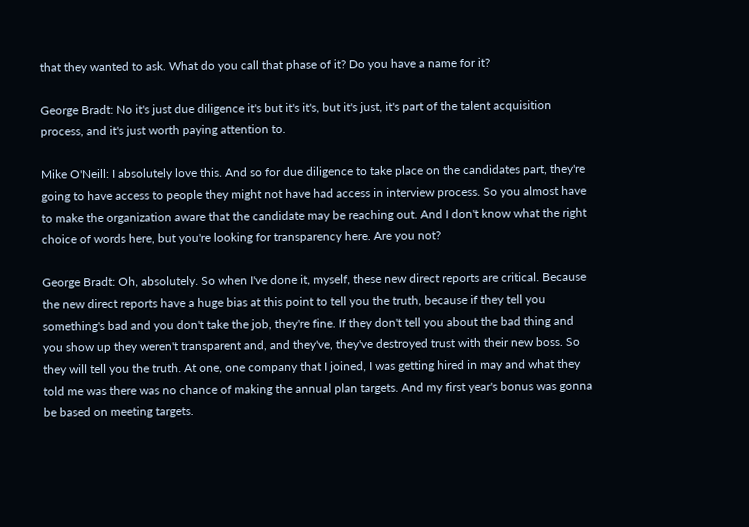that they wanted to ask. What do you call that phase of it? Do you have a name for it?

George Bradt: No it's just due diligence it's but it's it's, but it's just, it's part of the talent acquisition process, and it's just worth paying attention to.

Mike O'Neill: I absolutely love this. And so for due diligence to take place on the candidates part, they're going to have access to people they might not have had access in interview process. So you almost have to make the organization aware that the candidate may be reaching out. And I don't know what the right choice of words here, but you're looking for transparency here. Are you not?

George Bradt: Oh, absolutely. So when I've done it, myself, these new direct reports are critical. Because the new direct reports have a huge bias at this point to tell you the truth, because if they tell you something's bad and you don't take the job, they're fine. If they don't tell you about the bad thing and you show up they weren't transparent and, and they've, they've destroyed trust with their new boss. So they will tell you the truth. At one, one company that I joined, I was getting hired in may and what they told me was there was no chance of making the annual plan targets. And my first year's bonus was gonna be based on meeting targets.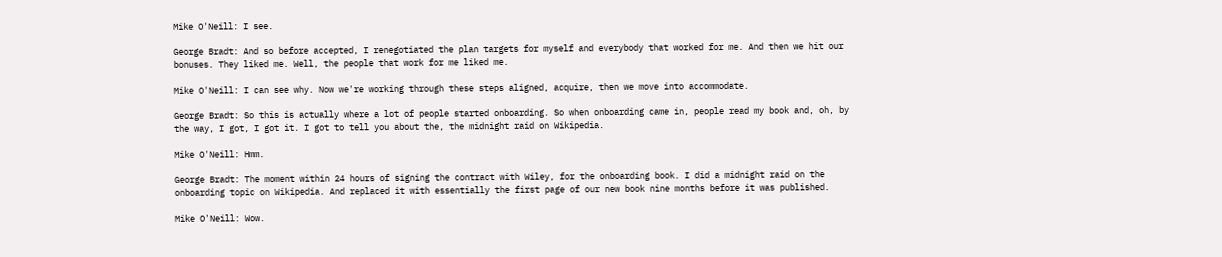Mike O'Neill: I see.

George Bradt: And so before accepted, I renegotiated the plan targets for myself and everybody that worked for me. And then we hit our bonuses. They liked me. Well, the people that work for me liked me.

Mike O'Neill: I can see why. Now we're working through these steps aligned, acquire, then we move into accommodate.

George Bradt: So this is actually where a lot of people started onboarding. So when onboarding came in, people read my book and, oh, by the way, I got, I got it. I got to tell you about the, the midnight raid on Wikipedia.

Mike O'Neill: Hmm.

George Bradt: The moment within 24 hours of signing the contract with Wiley, for the onboarding book. I did a midnight raid on the onboarding topic on Wikipedia. And replaced it with essentially the first page of our new book nine months before it was published.

Mike O'Neill: Wow.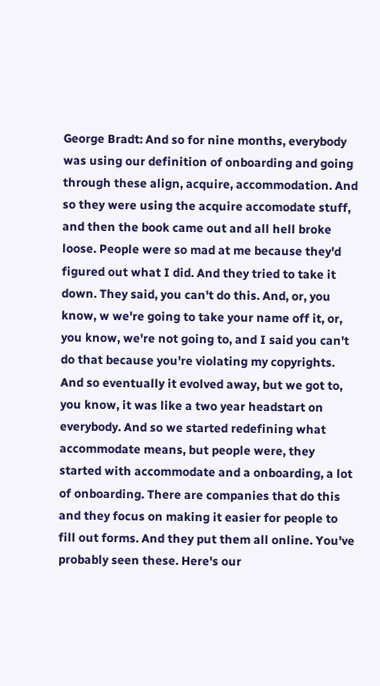George Bradt: And so for nine months, everybody was using our definition of onboarding and going through these align, acquire, accommodation. And so they were using the acquire accomodate stuff, and then the book came out and all hell broke loose. People were so mad at me because they'd figured out what I did. And they tried to take it down. They said, you can't do this. And, or, you know, w we're going to take your name off it, or, you know, we're not going to, and I said you can't do that because you're violating my copyrights. And so eventually it evolved away, but we got to, you know, it was like a two year headstart on everybody. And so we started redefining what accommodate means, but people were, they started with accommodate and a onboarding, a lot of onboarding. There are companies that do this and they focus on making it easier for people to fill out forms. And they put them all online. You've probably seen these. Here's our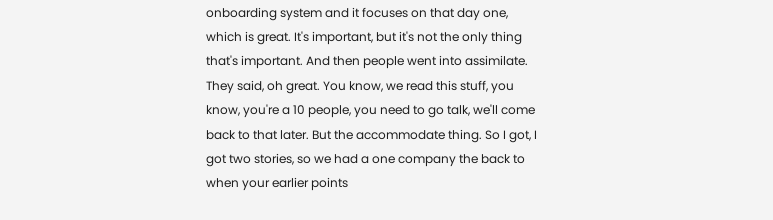onboarding system and it focuses on that day one, which is great. It's important, but it's not the only thing that's important. And then people went into assimilate. They said, oh great. You know, we read this stuff, you know, you're a 10 people, you need to go talk, we'll come back to that later. But the accommodate thing. So I got, I got two stories, so we had a one company the back to when your earlier points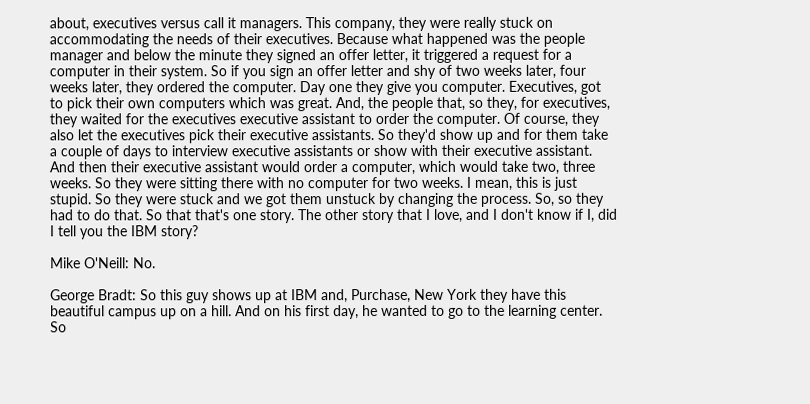about, executives versus call it managers. This company, they were really stuck on accommodating the needs of their executives. Because what happened was the people manager and below the minute they signed an offer letter, it triggered a request for a computer in their system. So if you sign an offer letter and shy of two weeks later, four weeks later, they ordered the computer. Day one they give you computer. Executives, got to pick their own computers which was great. And, the people that, so they, for executives, they waited for the executives executive assistant to order the computer. Of course, they also let the executives pick their executive assistants. So they'd show up and for them take a couple of days to interview executive assistants or show with their executive assistant. And then their executive assistant would order a computer, which would take two, three weeks. So they were sitting there with no computer for two weeks. I mean, this is just stupid. So they were stuck and we got them unstuck by changing the process. So, so they had to do that. So that that's one story. The other story that I love, and I don't know if I, did I tell you the IBM story?

Mike O'Neill: No.

George Bradt: So this guy shows up at IBM and, Purchase, New York they have this beautiful campus up on a hill. And on his first day, he wanted to go to the learning center. So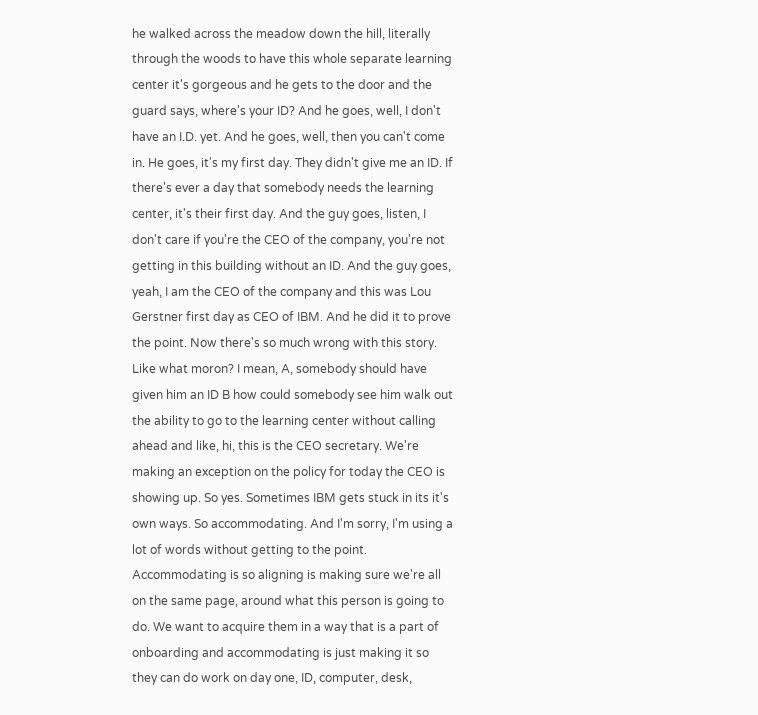he walked across the meadow down the hill, literally through the woods to have this whole separate learning center it's gorgeous and he gets to the door and the guard says, where's your ID? And he goes, well, I don't have an I.D. yet. And he goes, well, then you can't come in. He goes, it's my first day. They didn't give me an ID. If there's ever a day that somebody needs the learning center, it's their first day. And the guy goes, listen, I don't care if you're the CEO of the company, you're not getting in this building without an ID. And the guy goes, yeah, I am the CEO of the company and this was Lou Gerstner first day as CEO of IBM. And he did it to prove the point. Now there's so much wrong with this story. Like what moron? I mean, A, somebody should have given him an ID B how could somebody see him walk out the ability to go to the learning center without calling ahead and like, hi, this is the CEO secretary. We're making an exception on the policy for today the CEO is showing up. So yes. Sometimes IBM gets stuck in its it's own ways. So accommodating. And I'm sorry, I'm using a lot of words without getting to the point. Accommodating is so aligning is making sure we're all on the same page, around what this person is going to do. We want to acquire them in a way that is a part of onboarding and accommodating is just making it so they can do work on day one, ID, computer, desk,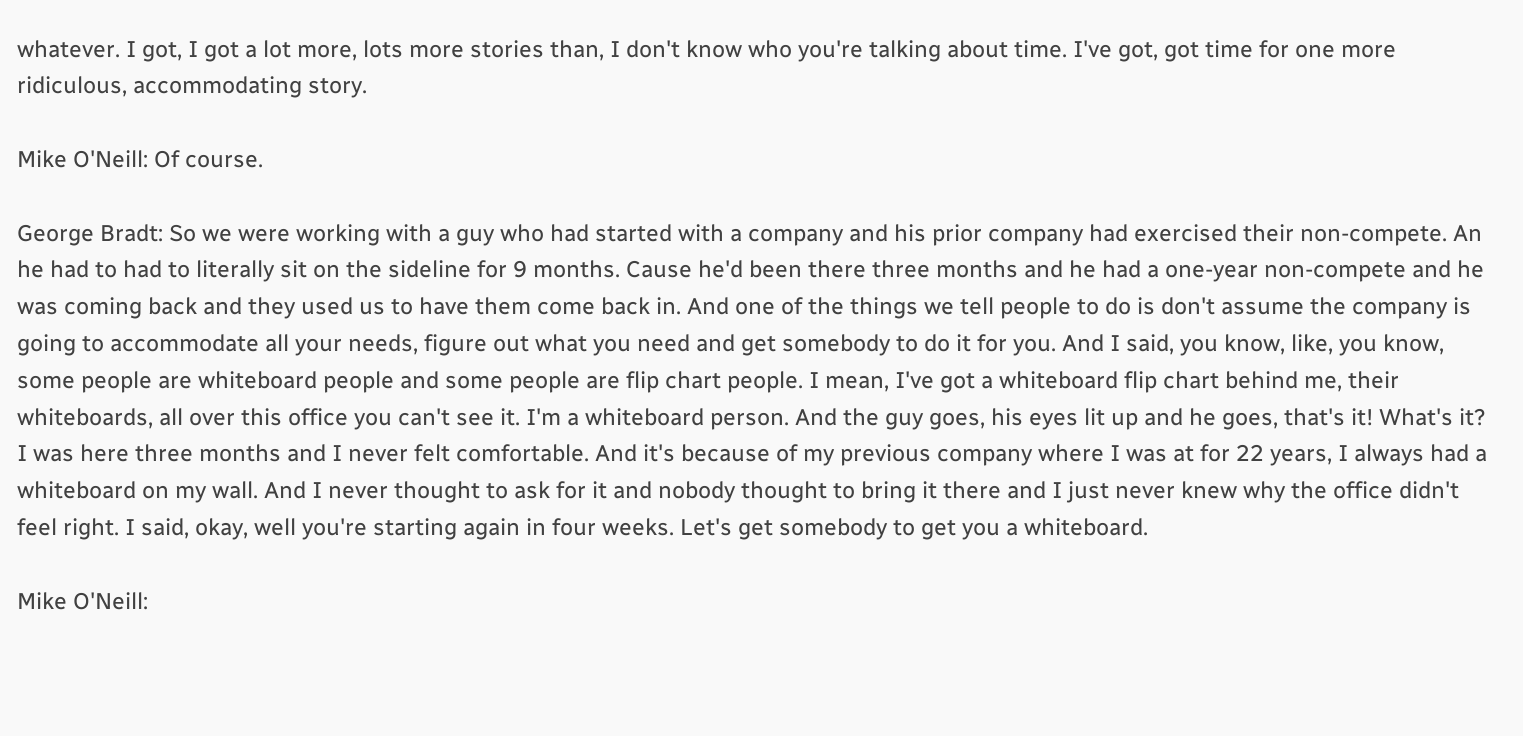whatever. I got, I got a lot more, lots more stories than, I don't know who you're talking about time. I've got, got time for one more ridiculous, accommodating story.

Mike O'Neill: Of course.

George Bradt: So we were working with a guy who had started with a company and his prior company had exercised their non-compete. An he had to had to literally sit on the sideline for 9 months. Cause he'd been there three months and he had a one-year non-compete and he was coming back and they used us to have them come back in. And one of the things we tell people to do is don't assume the company is going to accommodate all your needs, figure out what you need and get somebody to do it for you. And I said, you know, like, you know, some people are whiteboard people and some people are flip chart people. I mean, I've got a whiteboard flip chart behind me, their whiteboards, all over this office you can't see it. I'm a whiteboard person. And the guy goes, his eyes lit up and he goes, that's it! What's it? I was here three months and I never felt comfortable. And it's because of my previous company where I was at for 22 years, I always had a whiteboard on my wall. And I never thought to ask for it and nobody thought to bring it there and I just never knew why the office didn't feel right. I said, okay, well you're starting again in four weeks. Let's get somebody to get you a whiteboard.

Mike O'Neill: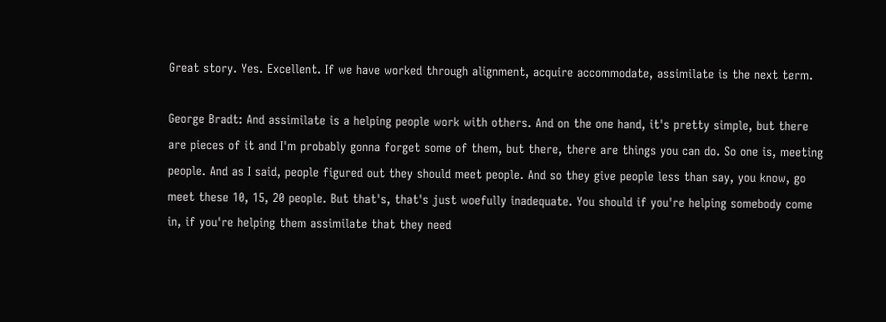Great story. Yes. Excellent. If we have worked through alignment, acquire accommodate, assimilate is the next term.

George Bradt: And assimilate is a helping people work with others. And on the one hand, it's pretty simple, but there are pieces of it and I'm probably gonna forget some of them, but there, there are things you can do. So one is, meeting people. And as I said, people figured out they should meet people. And so they give people less than say, you know, go meet these 10, 15, 20 people. But that's, that's just woefully inadequate. You should if you're helping somebody come in, if you're helping them assimilate that they need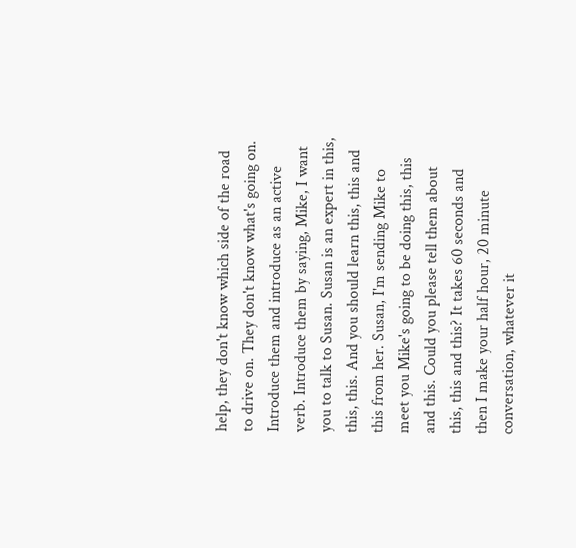help, they don't know which side of the road to drive on. They don't know what's going on. Introduce them and introduce as an active verb. Introduce them by saying, Mike, I want you to talk to Susan. Susan is an expert in this, this, this. And you should learn this, this and this from her. Susan, I'm sending Mike to meet you Mike's going to be doing this, this and this. Could you please tell them about this, this and this? It takes 60 seconds and then I make your half hour, 20 minute conversation, whatever it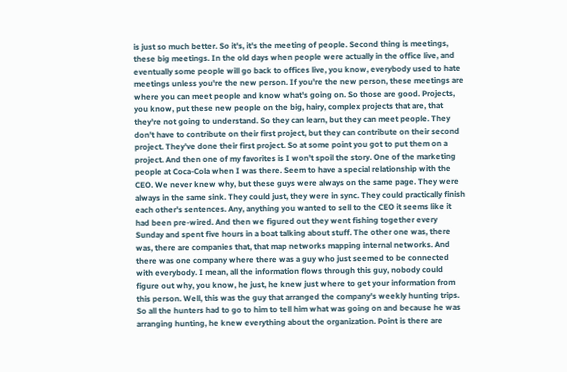is just so much better. So it's, it's the meeting of people. Second thing is meetings, these big meetings. In the old days when people were actually in the office live, and eventually some people will go back to offices live, you know, everybody used to hate meetings unless you're the new person. If you're the new person, these meetings are where you can meet people and know what's going on. So those are good. Projects, you know, put these new people on the big, hairy, complex projects that are, that they're not going to understand. So they can learn, but they can meet people. They don't have to contribute on their first project, but they can contribute on their second project. They've done their first project. So at some point you got to put them on a project. And then one of my favorites is I won't spoil the story. One of the marketing people at Coca-Cola when I was there. Seem to have a special relationship with the CEO. We never knew why, but these guys were always on the same page. They were always in the same sink. They could just, they were in sync. They could practically finish each other's sentences. Any, anything you wanted to sell to the CEO it seems like it had been pre-wired. And then we figured out they went fishing together every Sunday and spent five hours in a boat talking about stuff. The other one was, there was, there are companies that, that map networks mapping internal networks. And there was one company where there was a guy who just seemed to be connected with everybody. I mean, all the information flows through this guy, nobody could figure out why, you know, he just, he knew just where to get your information from this person. Well, this was the guy that arranged the company's weekly hunting trips. So all the hunters had to go to him to tell him what was going on and because he was arranging hunting, he knew everything about the organization. Point is there are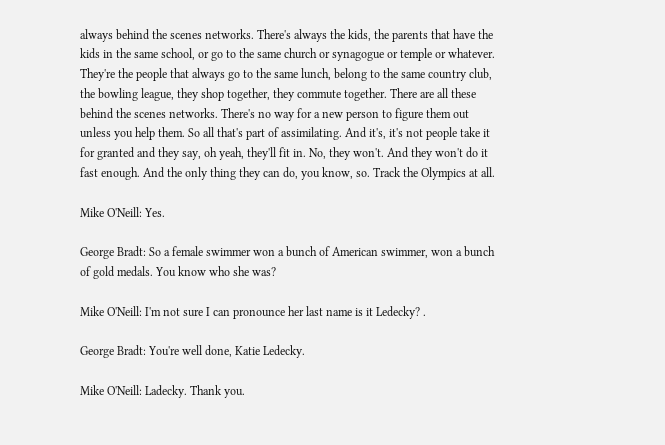always behind the scenes networks. There's always the kids, the parents that have the kids in the same school, or go to the same church or synagogue or temple or whatever. They're the people that always go to the same lunch, belong to the same country club, the bowling league, they shop together, they commute together. There are all these behind the scenes networks. There's no way for a new person to figure them out unless you help them. So all that's part of assimilating. And it's, it's not people take it for granted and they say, oh yeah, they'll fit in. No, they won't. And they won't do it fast enough. And the only thing they can do, you know, so. Track the Olympics at all.

Mike O'Neill: Yes.

George Bradt: So a female swimmer won a bunch of American swimmer, won a bunch of gold medals. You know who she was?

Mike O'Neill: I'm not sure I can pronounce her last name is it Ledecky? .

George Bradt: You're well done, Katie Ledecky.

Mike O'Neill: Ladecky. Thank you.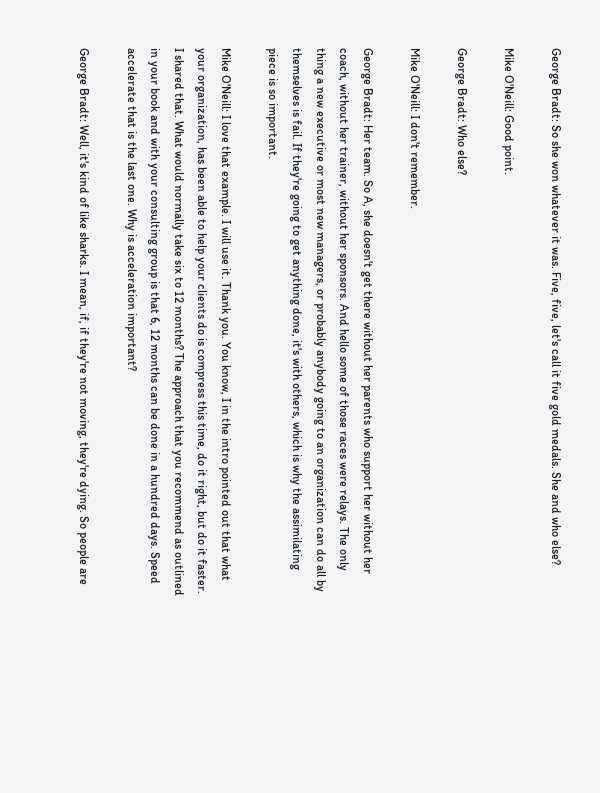George Bradt: So she won whatever it was. Five, five, let's call it five gold medals. She and who else?

Mike O'Neill: Good point.

George Bradt: Who else?

Mike O'Neill: I don't remember.

George Bradt: Her team. So A, she doesn't get there without her parents who support her without her coach, without her trainer, without her sponsors. And hello some of those races were relays. The only thing a new executive or most new managers, or probably anybody going to an organization can do all by themselves is fail. If they're going to get anything done, it's with others, which is why the assimilating piece is so important.

Mike O'Neill: I love that example. I will use it. Thank you. You know, I in the intro pointed out that what your organization, has been able to help your clients do is compress this time, do it right, but do it faster. I shared that. What would normally take six to 12 months? The approach that you recommend as outlined in your book and with your consulting group is that 6, 12 months can be done in a hundred days. Speed accelerate that is the last one. Why is acceleration important?

George Bradt: Well, it's kind of like sharks. I mean, if, if they're not moving, they're dying. So people are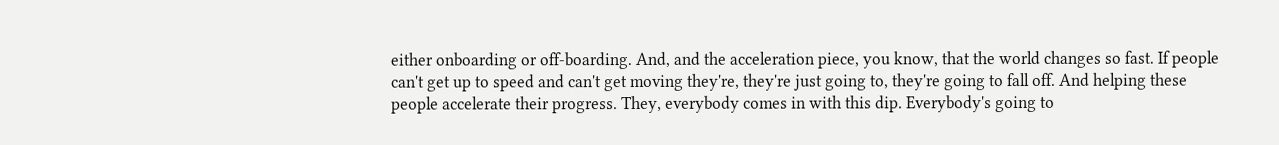either onboarding or off-boarding. And, and the acceleration piece, you know, that the world changes so fast. If people can't get up to speed and can't get moving they're, they're just going to, they're going to fall off. And helping these people accelerate their progress. They, everybody comes in with this dip. Everybody's going to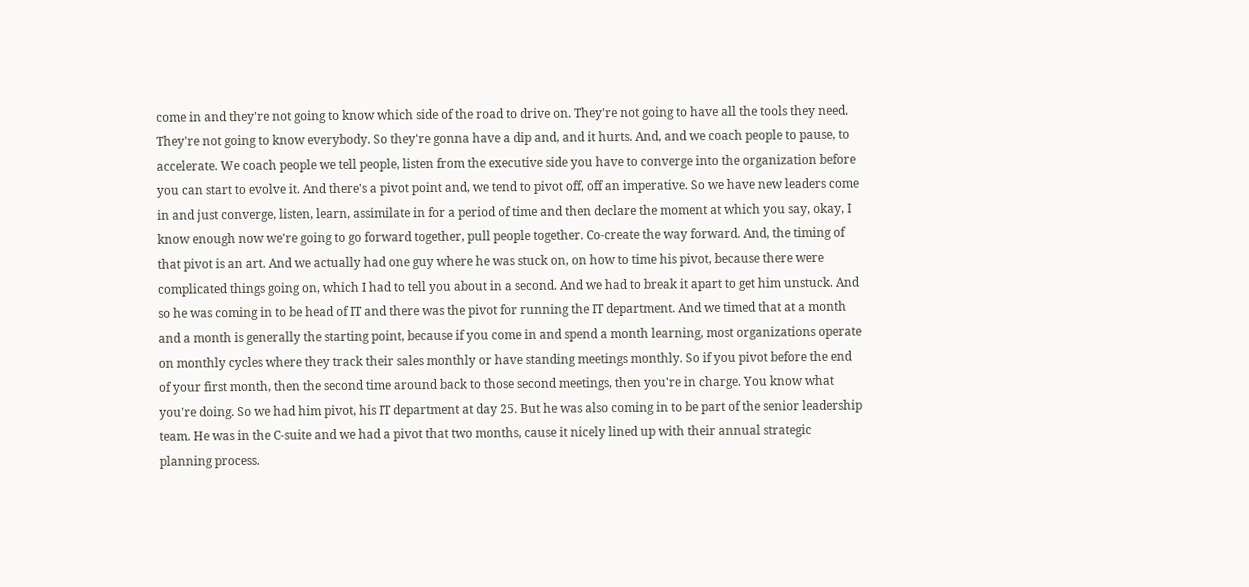come in and they're not going to know which side of the road to drive on. They're not going to have all the tools they need. They're not going to know everybody. So they're gonna have a dip and, and it hurts. And, and we coach people to pause, to accelerate. We coach people we tell people, listen from the executive side you have to converge into the organization before you can start to evolve it. And there's a pivot point and, we tend to pivot off, off an imperative. So we have new leaders come in and just converge, listen, learn, assimilate in for a period of time and then declare the moment at which you say, okay, I know enough now we're going to go forward together, pull people together. Co-create the way forward. And, the timing of that pivot is an art. And we actually had one guy where he was stuck on, on how to time his pivot, because there were complicated things going on, which I had to tell you about in a second. And we had to break it apart to get him unstuck. And so he was coming in to be head of IT and there was the pivot for running the IT department. And we timed that at a month and a month is generally the starting point, because if you come in and spend a month learning, most organizations operate on monthly cycles where they track their sales monthly or have standing meetings monthly. So if you pivot before the end of your first month, then the second time around back to those second meetings, then you're in charge. You know what you're doing. So we had him pivot, his IT department at day 25. But he was also coming in to be part of the senior leadership team. He was in the C-suite and we had a pivot that two months, cause it nicely lined up with their annual strategic planning process.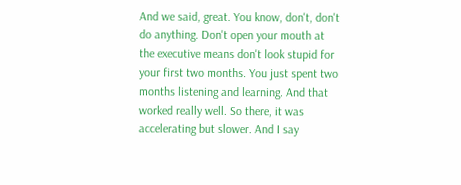And we said, great. You know, don't, don't do anything. Don't open your mouth at the executive means don't look stupid for your first two months. You just spent two months listening and learning. And that worked really well. So there, it was accelerating but slower. And I say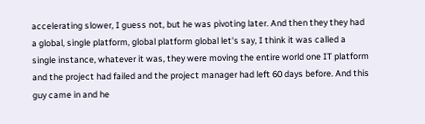accelerating slower, I guess not, but he was pivoting later. And then they they had a global, single platform, global platform global let's say, I think it was called a single instance, whatever it was, they were moving the entire world one IT platform and the project had failed and the project manager had left 60 days before. And this guy came in and he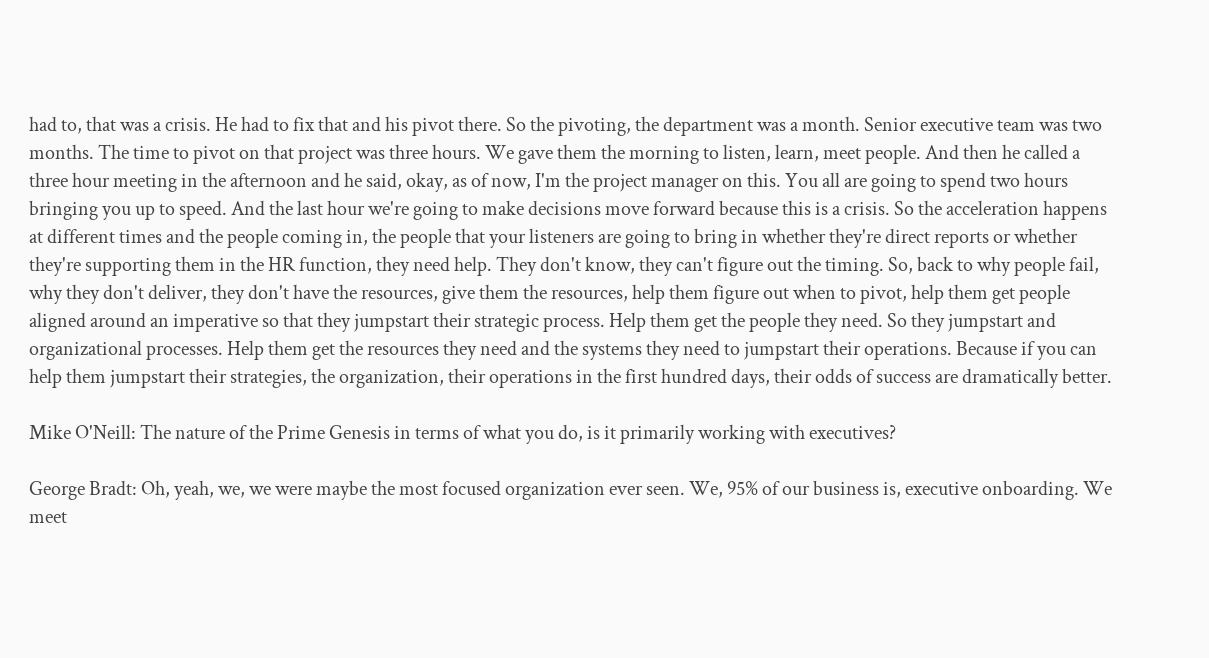had to, that was a crisis. He had to fix that and his pivot there. So the pivoting, the department was a month. Senior executive team was two months. The time to pivot on that project was three hours. We gave them the morning to listen, learn, meet people. And then he called a three hour meeting in the afternoon and he said, okay, as of now, I'm the project manager on this. You all are going to spend two hours bringing you up to speed. And the last hour we're going to make decisions move forward because this is a crisis. So the acceleration happens at different times and the people coming in, the people that your listeners are going to bring in whether they're direct reports or whether they're supporting them in the HR function, they need help. They don't know, they can't figure out the timing. So, back to why people fail, why they don't deliver, they don't have the resources, give them the resources, help them figure out when to pivot, help them get people aligned around an imperative so that they jumpstart their strategic process. Help them get the people they need. So they jumpstart and organizational processes. Help them get the resources they need and the systems they need to jumpstart their operations. Because if you can help them jumpstart their strategies, the organization, their operations in the first hundred days, their odds of success are dramatically better.

Mike O'Neill: The nature of the Prime Genesis in terms of what you do, is it primarily working with executives?

George Bradt: Oh, yeah, we, we were maybe the most focused organization ever seen. We, 95% of our business is, executive onboarding. We meet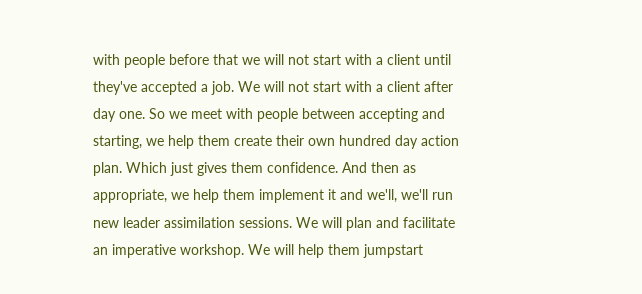with people before that we will not start with a client until they've accepted a job. We will not start with a client after day one. So we meet with people between accepting and starting, we help them create their own hundred day action plan. Which just gives them confidence. And then as appropriate, we help them implement it and we'll, we'll run new leader assimilation sessions. We will plan and facilitate an imperative workshop. We will help them jumpstart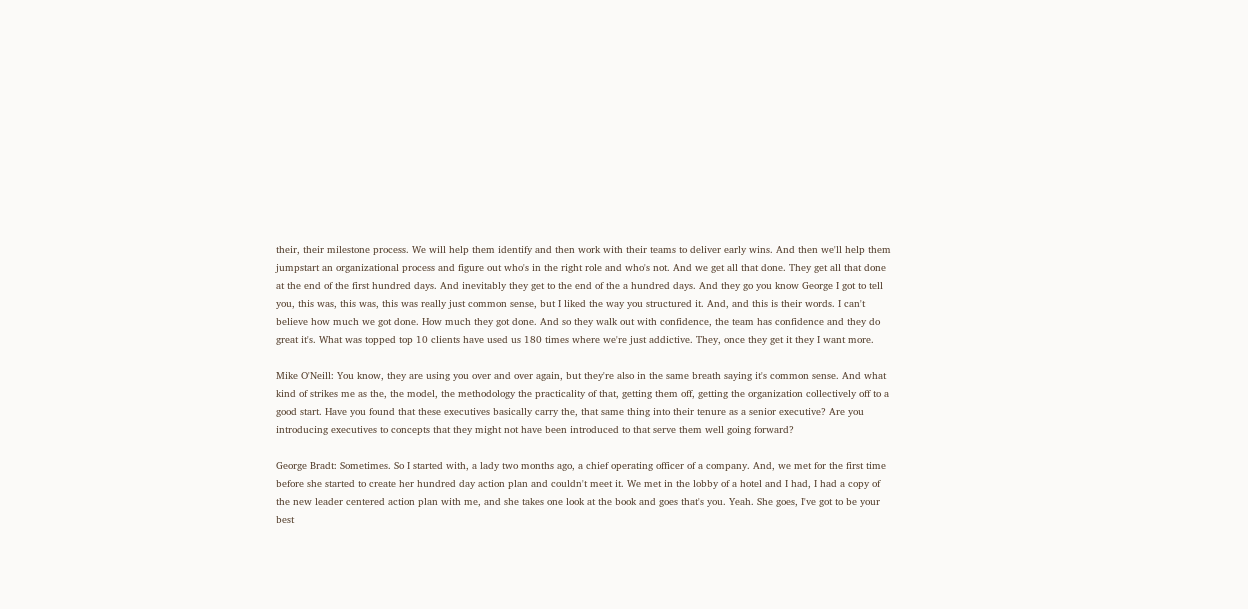their, their milestone process. We will help them identify and then work with their teams to deliver early wins. And then we'll help them jumpstart an organizational process and figure out who's in the right role and who's not. And we get all that done. They get all that done at the end of the first hundred days. And inevitably they get to the end of the a hundred days. And they go you know George I got to tell you, this was, this was, this was really just common sense, but I liked the way you structured it. And, and this is their words. I can't believe how much we got done. How much they got done. And so they walk out with confidence, the team has confidence and they do great it's. What was topped top 10 clients have used us 180 times where we're just addictive. They, once they get it they I want more.

Mike O'Neill: You know, they are using you over and over again, but they're also in the same breath saying it's common sense. And what kind of strikes me as the, the model, the methodology the practicality of that, getting them off, getting the organization collectively off to a good start. Have you found that these executives basically carry the, that same thing into their tenure as a senior executive? Are you introducing executives to concepts that they might not have been introduced to that serve them well going forward?

George Bradt: Sometimes. So I started with, a lady two months ago, a chief operating officer of a company. And, we met for the first time before she started to create her hundred day action plan and couldn't meet it. We met in the lobby of a hotel and I had, I had a copy of the new leader centered action plan with me, and she takes one look at the book and goes that's you. Yeah. She goes, I've got to be your best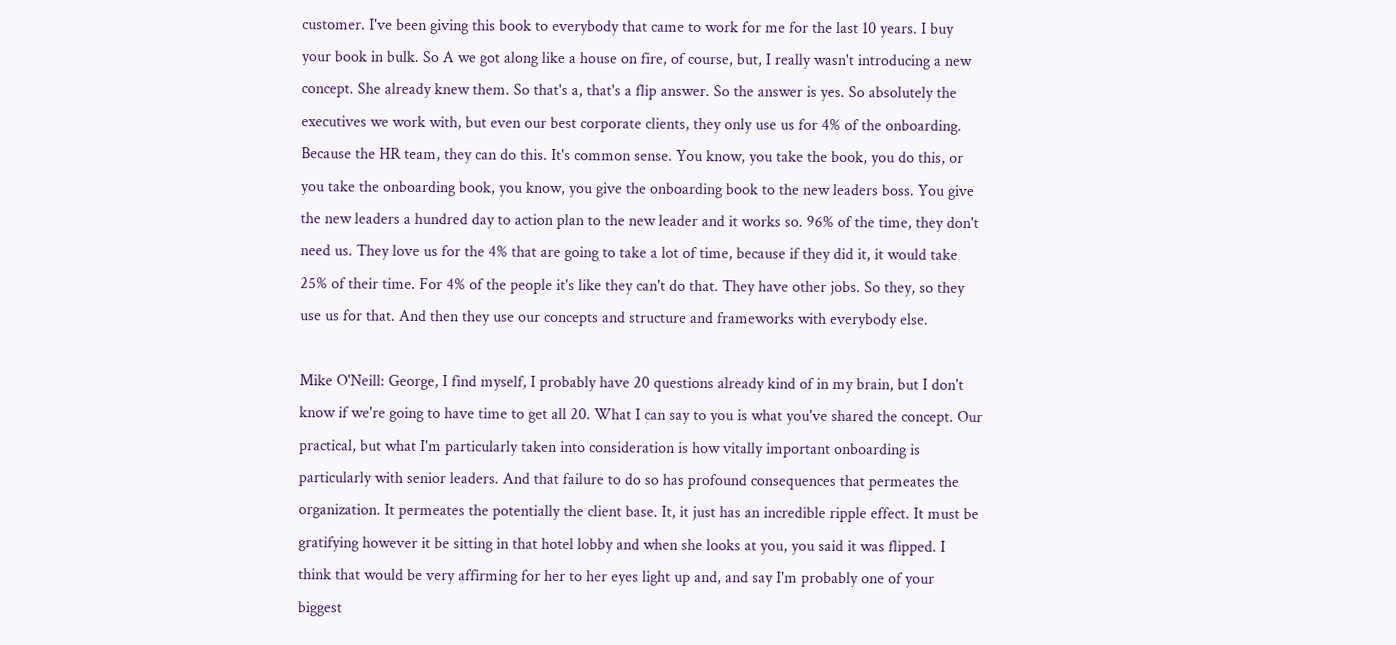customer. I've been giving this book to everybody that came to work for me for the last 10 years. I buy your book in bulk. So A we got along like a house on fire, of course, but, I really wasn't introducing a new concept. She already knew them. So that's a, that's a flip answer. So the answer is yes. So absolutely the executives we work with, but even our best corporate clients, they only use us for 4% of the onboarding. Because the HR team, they can do this. It's common sense. You know, you take the book, you do this, or you take the onboarding book, you know, you give the onboarding book to the new leaders boss. You give the new leaders a hundred day to action plan to the new leader and it works so. 96% of the time, they don't need us. They love us for the 4% that are going to take a lot of time, because if they did it, it would take 25% of their time. For 4% of the people it's like they can't do that. They have other jobs. So they, so they use us for that. And then they use our concepts and structure and frameworks with everybody else.

Mike O'Neill: George, I find myself, I probably have 20 questions already kind of in my brain, but I don't know if we're going to have time to get all 20. What I can say to you is what you've shared the concept. Our practical, but what I'm particularly taken into consideration is how vitally important onboarding is particularly with senior leaders. And that failure to do so has profound consequences that permeates the organization. It permeates the potentially the client base. It, it just has an incredible ripple effect. It must be gratifying however it be sitting in that hotel lobby and when she looks at you, you said it was flipped. I think that would be very affirming for her to her eyes light up and, and say I'm probably one of your biggest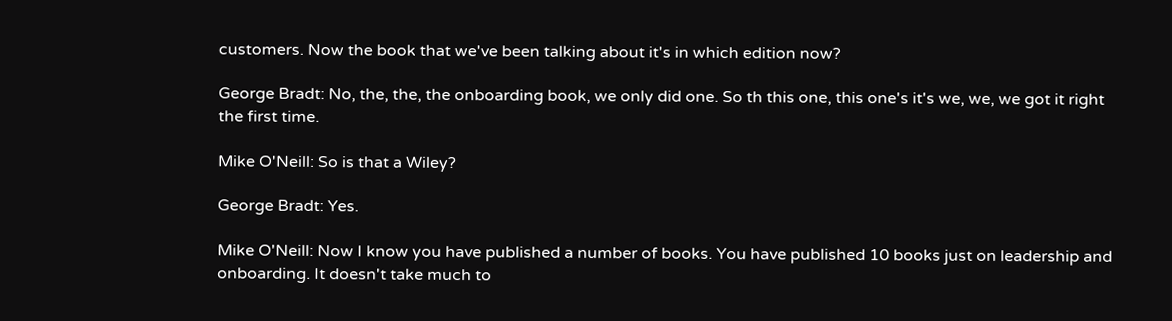customers. Now the book that we've been talking about it's in which edition now?

George Bradt: No, the, the, the onboarding book, we only did one. So th this one, this one's it's we, we, we got it right the first time.

Mike O'Neill: So is that a Wiley?

George Bradt: Yes.

Mike O'Neill: Now I know you have published a number of books. You have published 10 books just on leadership and onboarding. It doesn't take much to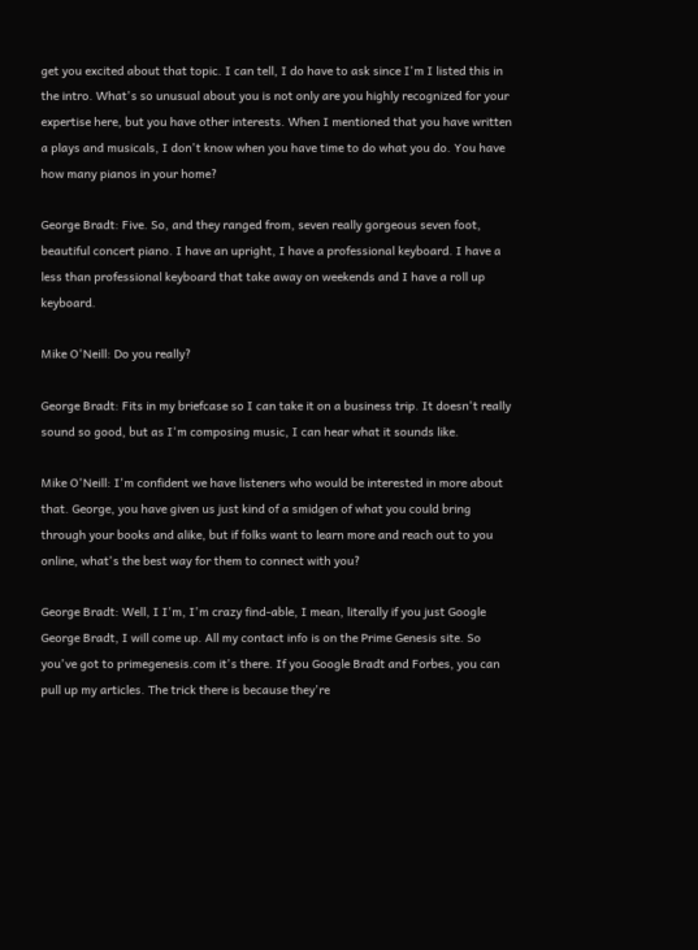get you excited about that topic. I can tell, I do have to ask since I'm I listed this in the intro. What's so unusual about you is not only are you highly recognized for your expertise here, but you have other interests. When I mentioned that you have written a plays and musicals, I don't know when you have time to do what you do. You have how many pianos in your home?

George Bradt: Five. So, and they ranged from, seven really gorgeous seven foot, beautiful concert piano. I have an upright, I have a professional keyboard. I have a less than professional keyboard that take away on weekends and I have a roll up keyboard.

Mike O'Neill: Do you really?

George Bradt: Fits in my briefcase so I can take it on a business trip. It doesn't really sound so good, but as I'm composing music, I can hear what it sounds like.

Mike O'Neill: I'm confident we have listeners who would be interested in more about that. George, you have given us just kind of a smidgen of what you could bring through your books and alike, but if folks want to learn more and reach out to you online, what's the best way for them to connect with you?

George Bradt: Well, I I'm, I'm crazy find-able, I mean, literally if you just Google George Bradt, I will come up. All my contact info is on the Prime Genesis site. So you've got to primegenesis.com it's there. If you Google Bradt and Forbes, you can pull up my articles. The trick there is because they're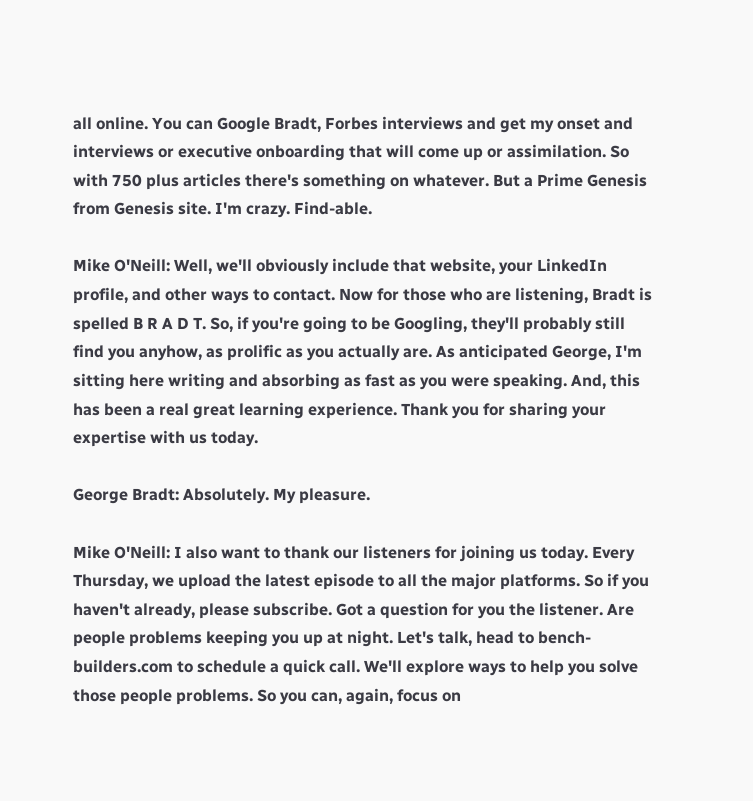all online. You can Google Bradt, Forbes interviews and get my onset and interviews or executive onboarding that will come up or assimilation. So with 750 plus articles there's something on whatever. But a Prime Genesis from Genesis site. I'm crazy. Find-able.

Mike O'Neill: Well, we'll obviously include that website, your LinkedIn profile, and other ways to contact. Now for those who are listening, Bradt is spelled B R A D T. So, if you're going to be Googling, they'll probably still find you anyhow, as prolific as you actually are. As anticipated George, I'm sitting here writing and absorbing as fast as you were speaking. And, this has been a real great learning experience. Thank you for sharing your expertise with us today.

George Bradt: Absolutely. My pleasure.

Mike O'Neill: I also want to thank our listeners for joining us today. Every Thursday, we upload the latest episode to all the major platforms. So if you haven't already, please subscribe. Got a question for you the listener. Are people problems keeping you up at night. Let's talk, head to bench-builders.com to schedule a quick call. We'll explore ways to help you solve those people problems. So you can, again, focus on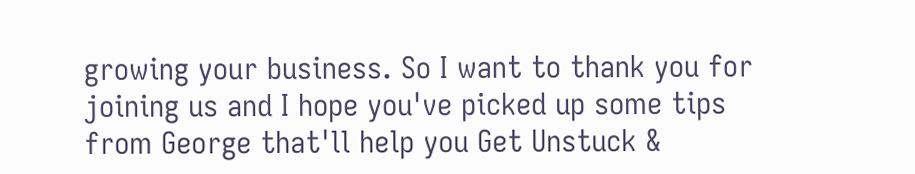growing your business. So I want to thank you for joining us and I hope you've picked up some tips from George that'll help you Get Unstuck &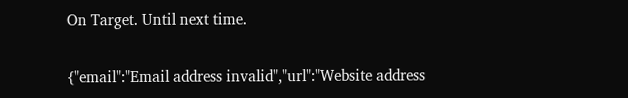On Target. Until next time.

{"email":"Email address invalid","url":"Website address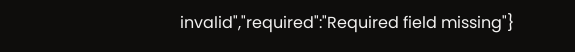invalid","required":"Required field missing"}